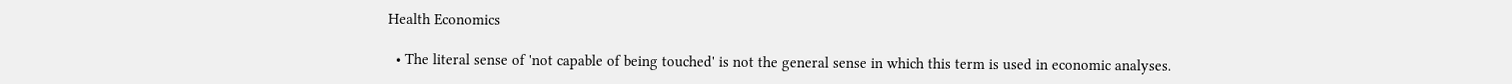Health Economics

  • The literal sense of 'not capable of being touched' is not the general sense in which this term is used in economic analyses.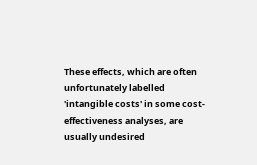These effects, which are often unfortunately labelled 'intangible costs' in some cost-effectiveness analyses, are usually undesired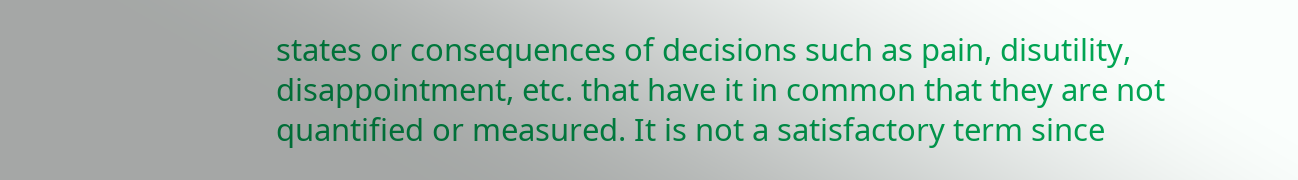states or consequences of decisions such as pain, disutility, disappointment, etc. that have it in common that they are not quantified or measured. It is not a satisfactory term since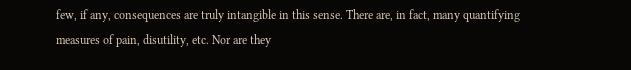few, if any, consequences are truly intangible in this sense. There are, in fact, many quantifying measures of pain, disutility, etc. Nor are they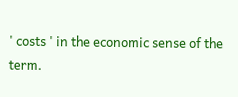' costs ' in the economic sense of the term.